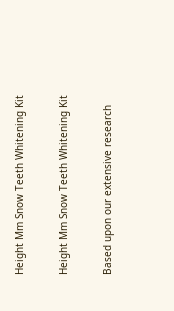Height Mm Snow Teeth Whitening Kit

Height Mm Snow Teeth Whitening Kit

Based upon our extensive research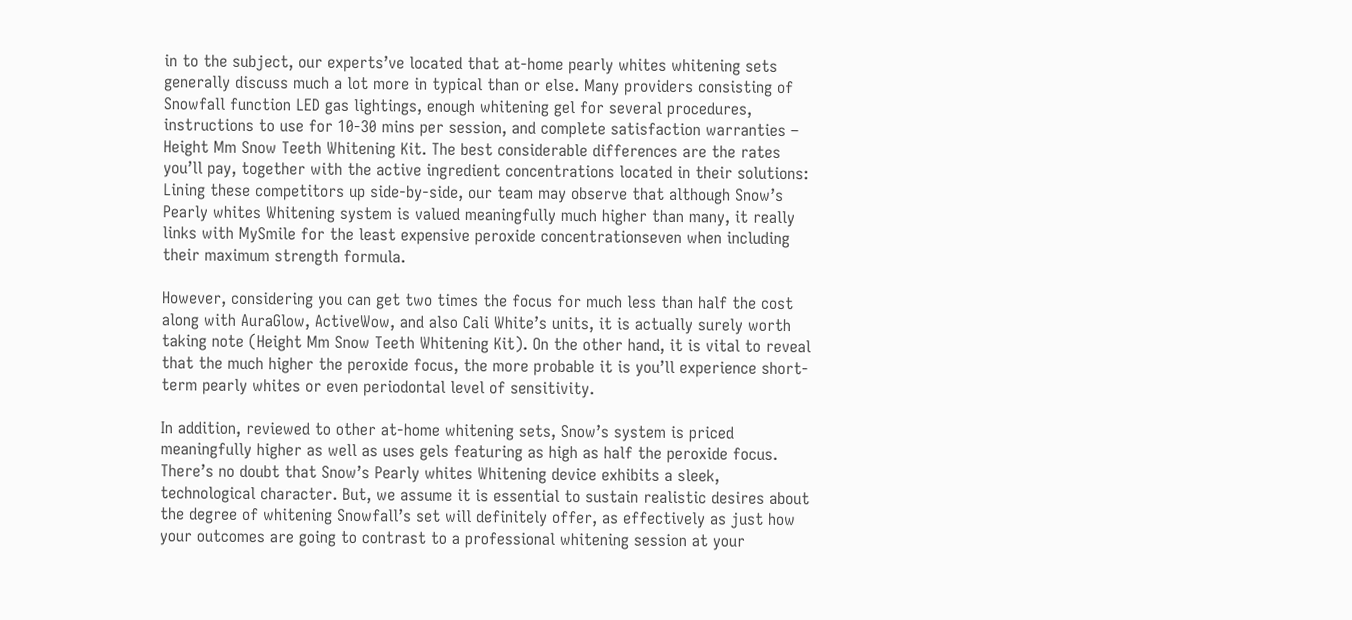in to the subject, our experts’ve located that at-home pearly whites whitening sets generally discuss much a lot more in typical than or else. Many providers consisting of Snowfall function LED gas lightings, enough whitening gel for several procedures, instructions to use for 10-30 mins per session, and complete satisfaction warranties – Height Mm Snow Teeth Whitening Kit. The best considerable differences are the rates you’ll pay, together with the active ingredient concentrations located in their solutions: Lining these competitors up side-by-side, our team may observe that although Snow’s Pearly whites Whitening system is valued meaningfully much higher than many, it really links with MySmile for the least expensive peroxide concentrationseven when including their maximum strength formula.

However, considering you can get two times the focus for much less than half the cost along with AuraGlow, ActiveWow, and also Cali White’s units, it is actually surely worth taking note (Height Mm Snow Teeth Whitening Kit). On the other hand, it is vital to reveal that the much higher the peroxide focus, the more probable it is you’ll experience short-term pearly whites or even periodontal level of sensitivity.

In addition, reviewed to other at-home whitening sets, Snow’s system is priced meaningfully higher as well as uses gels featuring as high as half the peroxide focus. There’s no doubt that Snow’s Pearly whites Whitening device exhibits a sleek, technological character. But, we assume it is essential to sustain realistic desires about the degree of whitening Snowfall’s set will definitely offer, as effectively as just how your outcomes are going to contrast to a professional whitening session at your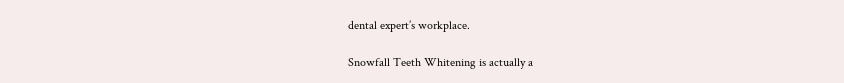dental expert’s workplace.

Snowfall Teeth Whitening is actually a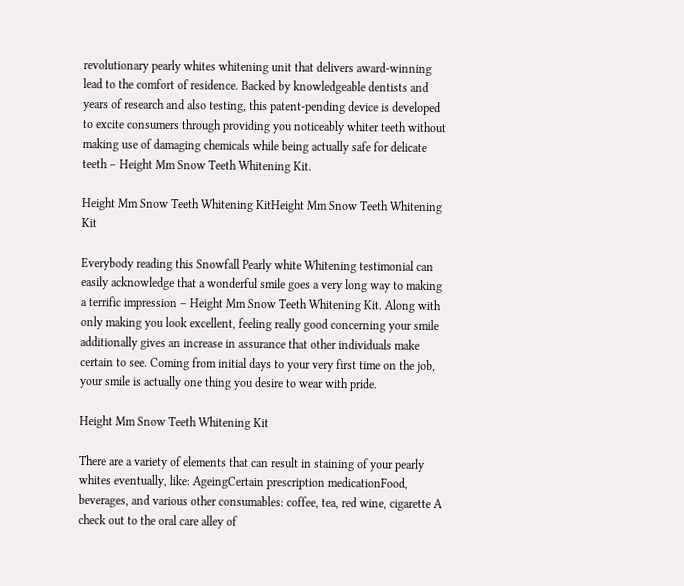revolutionary pearly whites whitening unit that delivers award-winning lead to the comfort of residence. Backed by knowledgeable dentists and years of research and also testing, this patent-pending device is developed to excite consumers through providing you noticeably whiter teeth without making use of damaging chemicals while being actually safe for delicate teeth – Height Mm Snow Teeth Whitening Kit.

Height Mm Snow Teeth Whitening KitHeight Mm Snow Teeth Whitening Kit

Everybody reading this Snowfall Pearly white Whitening testimonial can easily acknowledge that a wonderful smile goes a very long way to making a terrific impression – Height Mm Snow Teeth Whitening Kit. Along with only making you look excellent, feeling really good concerning your smile additionally gives an increase in assurance that other individuals make certain to see. Coming from initial days to your very first time on the job, your smile is actually one thing you desire to wear with pride.

Height Mm Snow Teeth Whitening Kit

There are a variety of elements that can result in staining of your pearly whites eventually, like: AgeingCertain prescription medicationFood, beverages, and various other consumables: coffee, tea, red wine, cigarette A check out to the oral care alley of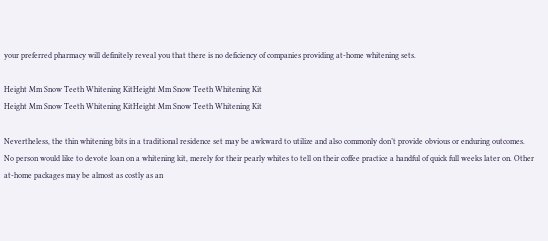your preferred pharmacy will definitely reveal you that there is no deficiency of companies providing at-home whitening sets.

Height Mm Snow Teeth Whitening KitHeight Mm Snow Teeth Whitening Kit
Height Mm Snow Teeth Whitening KitHeight Mm Snow Teeth Whitening Kit

Nevertheless, the thin whitening bits in a traditional residence set may be awkward to utilize and also commonly don’t provide obvious or enduring outcomes. No person would like to devote loan on a whitening kit, merely for their pearly whites to tell on their coffee practice a handful of quick full weeks later on. Other at-home packages may be almost as costly as an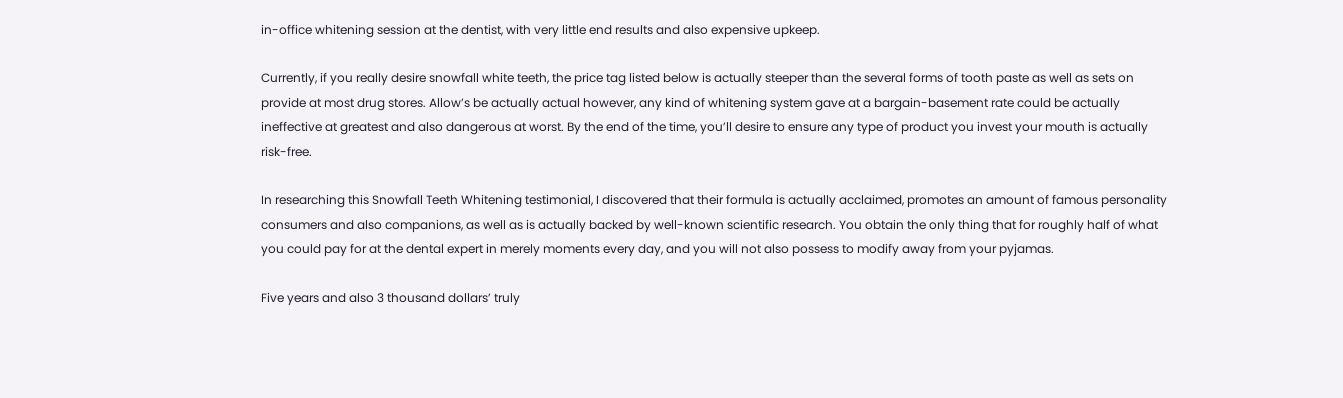in-office whitening session at the dentist, with very little end results and also expensive upkeep.

Currently, if you really desire snowfall white teeth, the price tag listed below is actually steeper than the several forms of tooth paste as well as sets on provide at most drug stores. Allow’s be actually actual however, any kind of whitening system gave at a bargain-basement rate could be actually ineffective at greatest and also dangerous at worst. By the end of the time, you’ll desire to ensure any type of product you invest your mouth is actually risk-free.

In researching this Snowfall Teeth Whitening testimonial, I discovered that their formula is actually acclaimed, promotes an amount of famous personality consumers and also companions, as well as is actually backed by well-known scientific research. You obtain the only thing that for roughly half of what you could pay for at the dental expert in merely moments every day, and you will not also possess to modify away from your pyjamas.

Five years and also 3 thousand dollars’ truly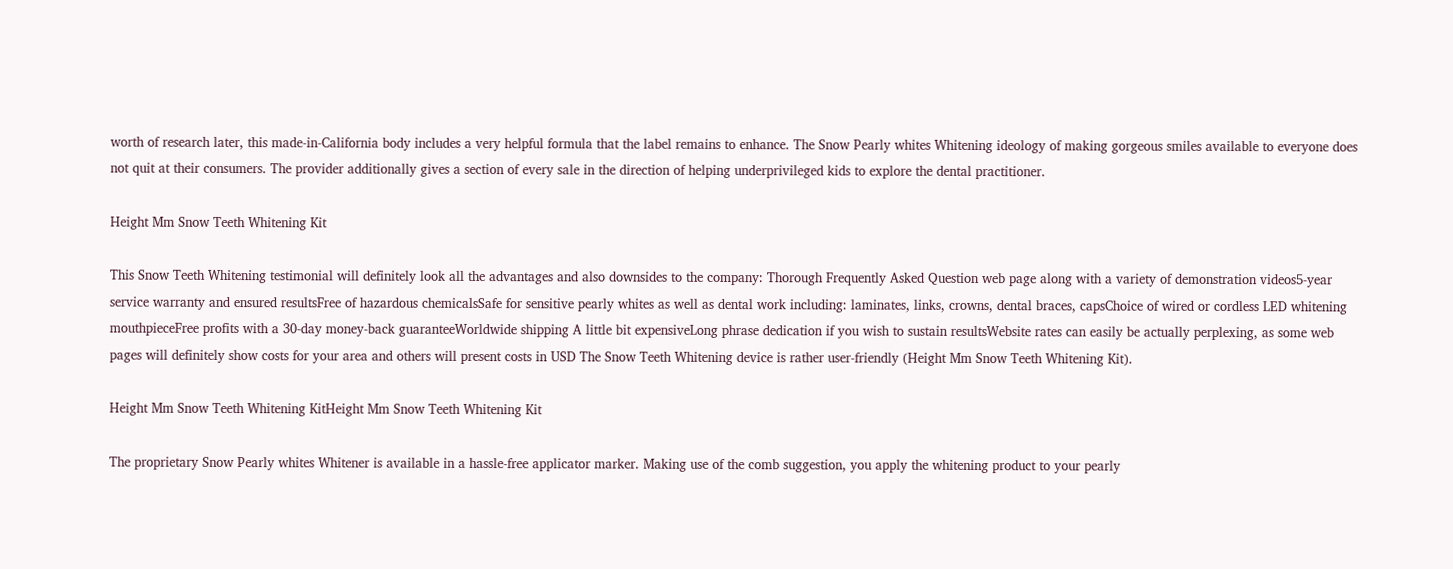worth of research later, this made-in-California body includes a very helpful formula that the label remains to enhance. The Snow Pearly whites Whitening ideology of making gorgeous smiles available to everyone does not quit at their consumers. The provider additionally gives a section of every sale in the direction of helping underprivileged kids to explore the dental practitioner.

Height Mm Snow Teeth Whitening Kit

This Snow Teeth Whitening testimonial will definitely look all the advantages and also downsides to the company: Thorough Frequently Asked Question web page along with a variety of demonstration videos5-year service warranty and ensured resultsFree of hazardous chemicalsSafe for sensitive pearly whites as well as dental work including: laminates, links, crowns, dental braces, capsChoice of wired or cordless LED whitening mouthpieceFree profits with a 30-day money-back guaranteeWorldwide shipping A little bit expensiveLong phrase dedication if you wish to sustain resultsWebsite rates can easily be actually perplexing, as some web pages will definitely show costs for your area and others will present costs in USD The Snow Teeth Whitening device is rather user-friendly (Height Mm Snow Teeth Whitening Kit).

Height Mm Snow Teeth Whitening KitHeight Mm Snow Teeth Whitening Kit

The proprietary Snow Pearly whites Whitener is available in a hassle-free applicator marker. Making use of the comb suggestion, you apply the whitening product to your pearly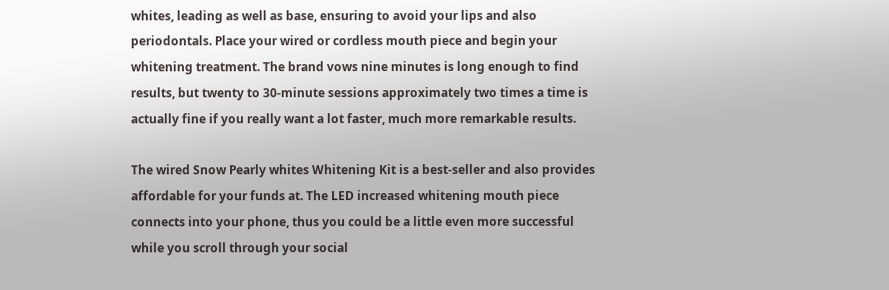whites, leading as well as base, ensuring to avoid your lips and also periodontals. Place your wired or cordless mouth piece and begin your whitening treatment. The brand vows nine minutes is long enough to find results, but twenty to 30-minute sessions approximately two times a time is actually fine if you really want a lot faster, much more remarkable results.

The wired Snow Pearly whites Whitening Kit is a best-seller and also provides affordable for your funds at. The LED increased whitening mouth piece connects into your phone, thus you could be a little even more successful while you scroll through your social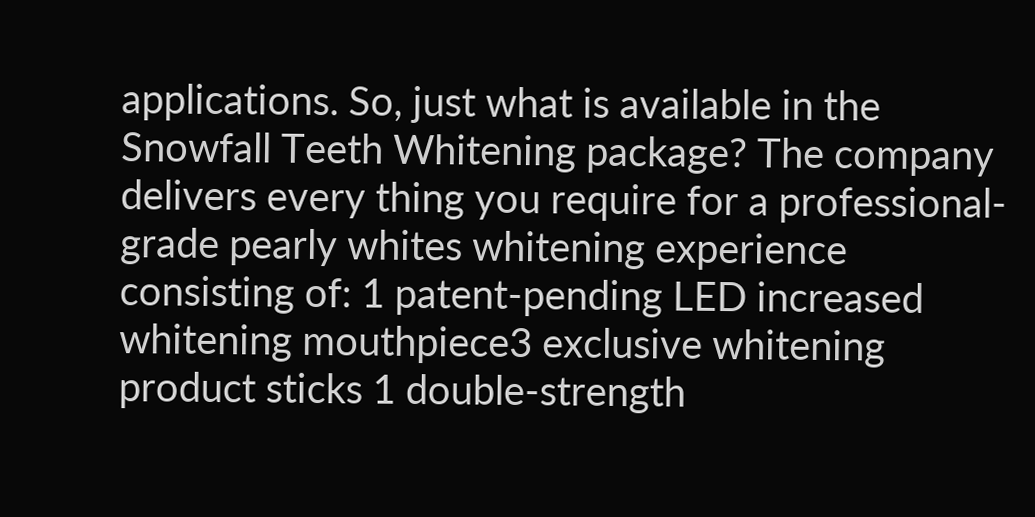applications. So, just what is available in the Snowfall Teeth Whitening package? The company delivers every thing you require for a professional-grade pearly whites whitening experience consisting of: 1 patent-pending LED increased whitening mouthpiece3 exclusive whitening product sticks 1 double-strength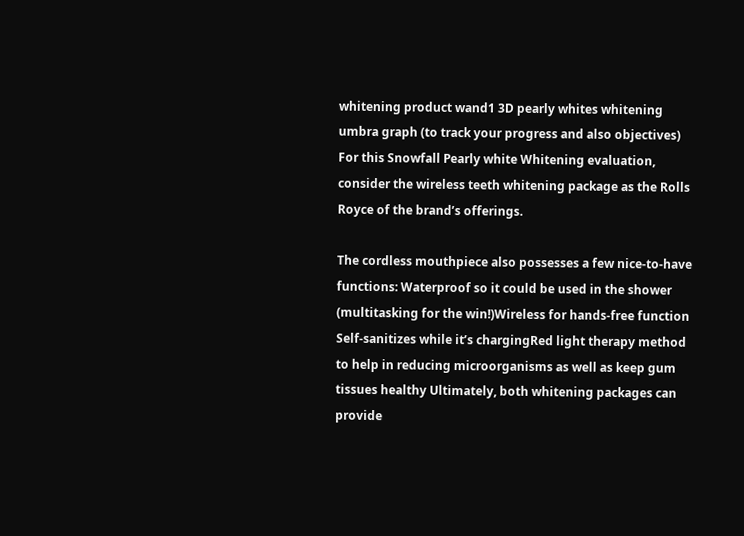whitening product wand1 3D pearly whites whitening umbra graph (to track your progress and also objectives) For this Snowfall Pearly white Whitening evaluation, consider the wireless teeth whitening package as the Rolls Royce of the brand’s offerings.

The cordless mouthpiece also possesses a few nice-to-have functions: Waterproof so it could be used in the shower (multitasking for the win!)Wireless for hands-free function Self-sanitizes while it’s chargingRed light therapy method to help in reducing microorganisms as well as keep gum tissues healthy Ultimately, both whitening packages can provide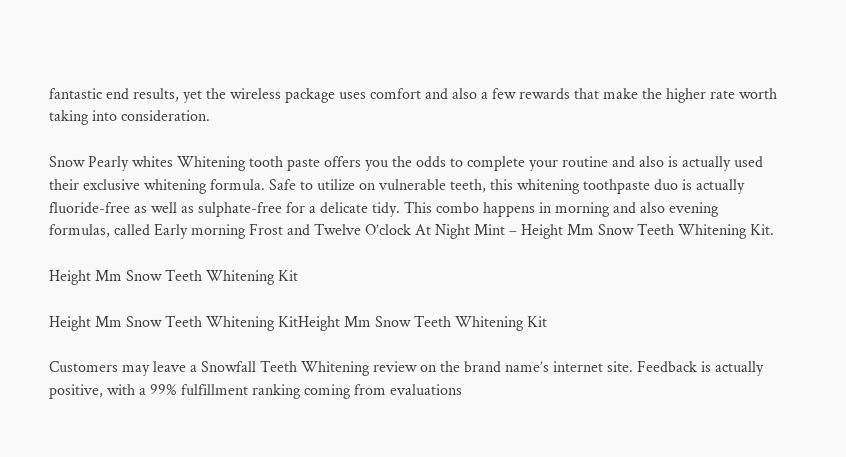fantastic end results, yet the wireless package uses comfort and also a few rewards that make the higher rate worth taking into consideration.

Snow Pearly whites Whitening tooth paste offers you the odds to complete your routine and also is actually used their exclusive whitening formula. Safe to utilize on vulnerable teeth, this whitening toothpaste duo is actually fluoride-free as well as sulphate-free for a delicate tidy. This combo happens in morning and also evening formulas, called Early morning Frost and Twelve O’clock At Night Mint – Height Mm Snow Teeth Whitening Kit.

Height Mm Snow Teeth Whitening Kit

Height Mm Snow Teeth Whitening KitHeight Mm Snow Teeth Whitening Kit

Customers may leave a Snowfall Teeth Whitening review on the brand name’s internet site. Feedback is actually positive, with a 99% fulfillment ranking coming from evaluations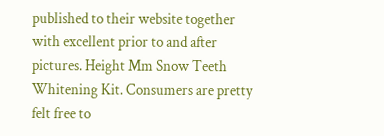published to their website together with excellent prior to and after pictures. Height Mm Snow Teeth Whitening Kit. Consumers are pretty felt free to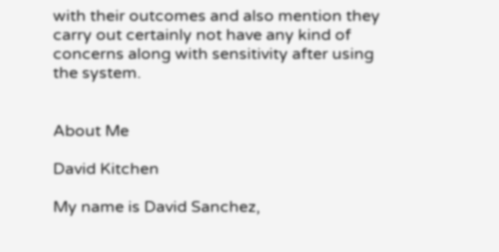with their outcomes and also mention they carry out certainly not have any kind of concerns along with sensitivity after using the system.


About Me

David Kitchen

My name is David Sanchez,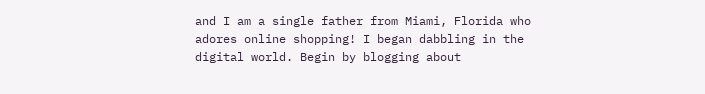and I am a single father from Miami, Florida who adores online shopping! I began dabbling in the digital world. Begin by blogging about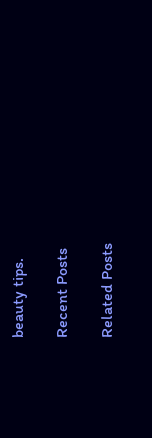beauty tips.

Recent Posts

Related Posts